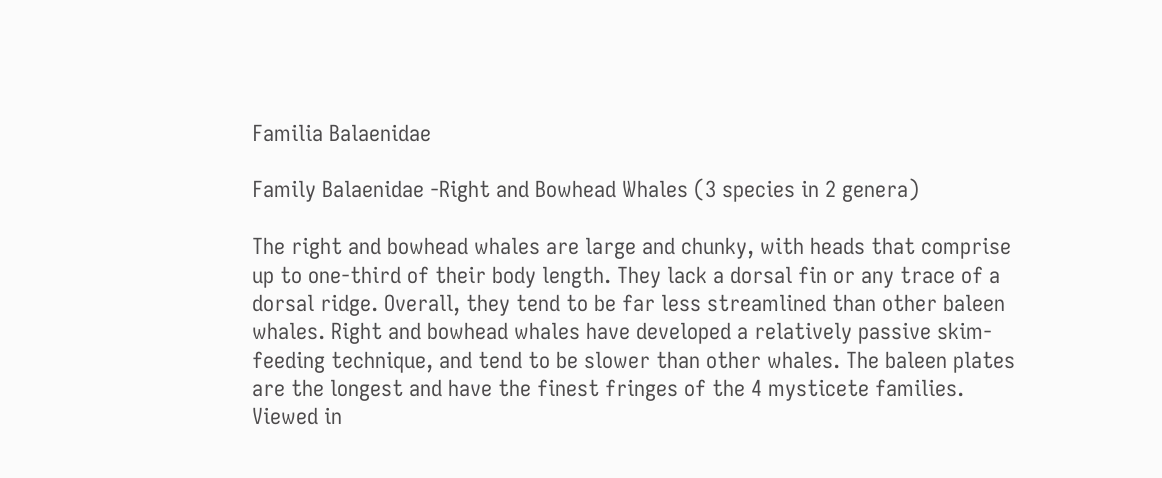Familia Balaenidae

Family Balaenidae -Right and Bowhead Whales (3 species in 2 genera)

The right and bowhead whales are large and chunky, with heads that comprise up to one-third of their body length. They lack a dorsal fin or any trace of a dorsal ridge. Overall, they tend to be far less streamlined than other baleen whales. Right and bowhead whales have developed a relatively passive skim-feeding technique, and tend to be slower than other whales. The baleen plates are the longest and have the finest fringes of the 4 mysticete families. Viewed in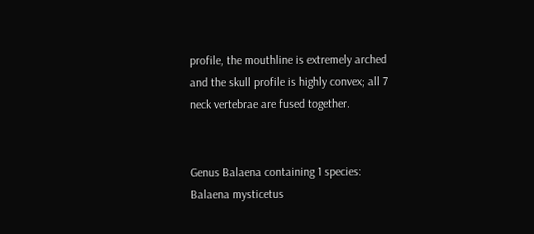profile, the mouthline is extremely arched and the skull profile is highly convex; all 7 neck vertebrae are fused together.


Genus Balaena containing 1 species:
Balaena mysticetus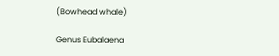(Bowhead whale)

Genus Eubalaena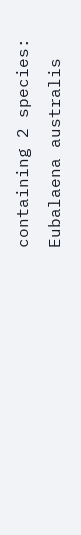containing 2 species:
Eubalaena australis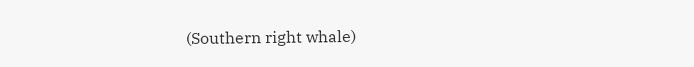(Southern right whale)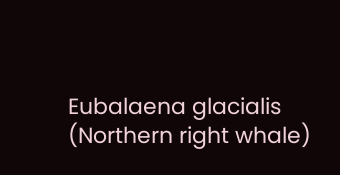Eubalaena glacialis (Northern right whale)